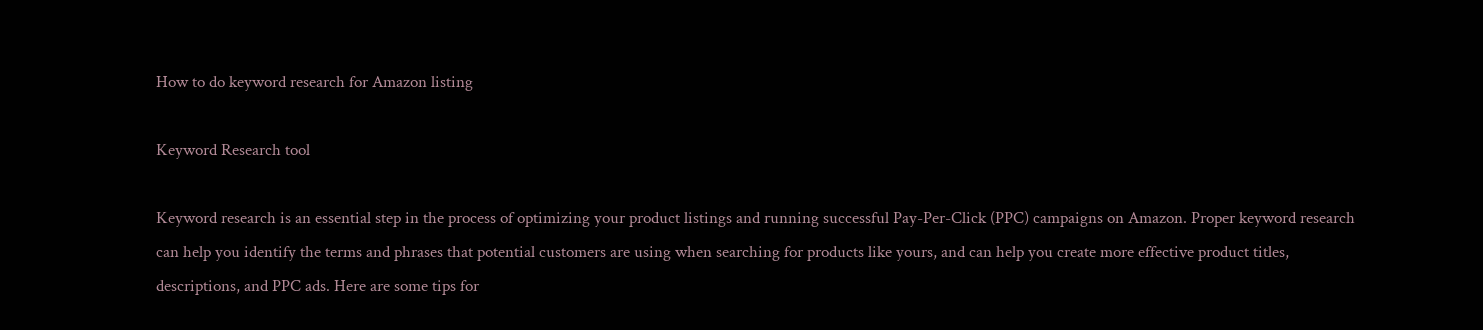How to do keyword research for Amazon listing

Keyword Research tool

Keyword research is an essential step in the process of optimizing your product listings and running successful Pay-Per-Click (PPC) campaigns on Amazon. Proper keyword research can help you identify the terms and phrases that potential customers are using when searching for products like yours, and can help you create more effective product titles, descriptions, and PPC ads. Here are some tips for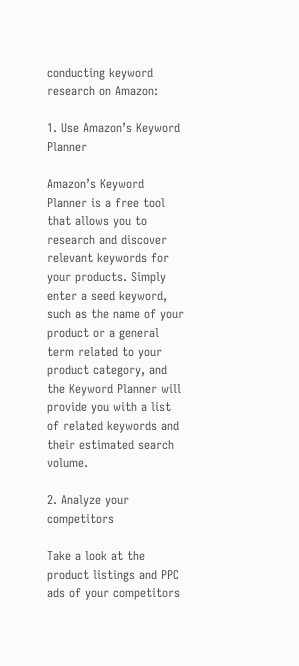conducting keyword research on Amazon:

1. Use Amazon’s Keyword Planner

Amazon’s Keyword Planner is a free tool that allows you to research and discover relevant keywords for your products. Simply enter a seed keyword, such as the name of your product or a general term related to your product category, and the Keyword Planner will provide you with a list of related keywords and their estimated search volume.

2. Analyze your competitors

Take a look at the product listings and PPC ads of your competitors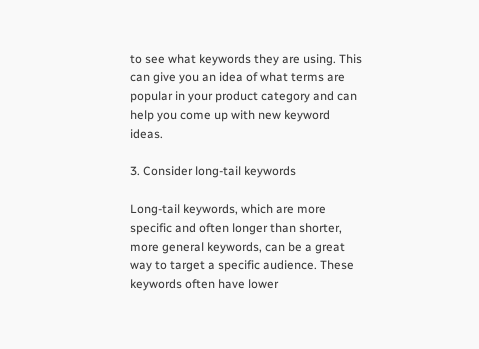to see what keywords they are using. This can give you an idea of what terms are popular in your product category and can help you come up with new keyword ideas.

3. Consider long-tail keywords

Long-tail keywords, which are more specific and often longer than shorter, more general keywords, can be a great way to target a specific audience. These keywords often have lower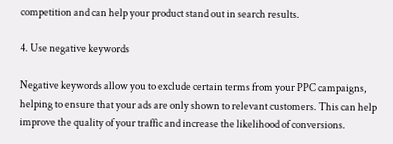competition and can help your product stand out in search results.

4. Use negative keywords

Negative keywords allow you to exclude certain terms from your PPC campaigns, helping to ensure that your ads are only shown to relevant customers. This can help improve the quality of your traffic and increase the likelihood of conversions.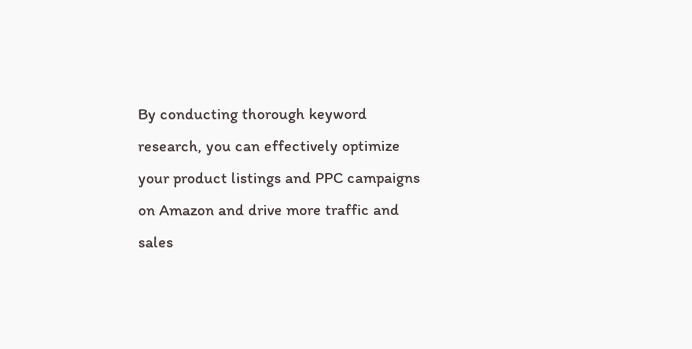By conducting thorough keyword research, you can effectively optimize your product listings and PPC campaigns on Amazon and drive more traffic and sales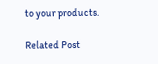to your products.

Related Post